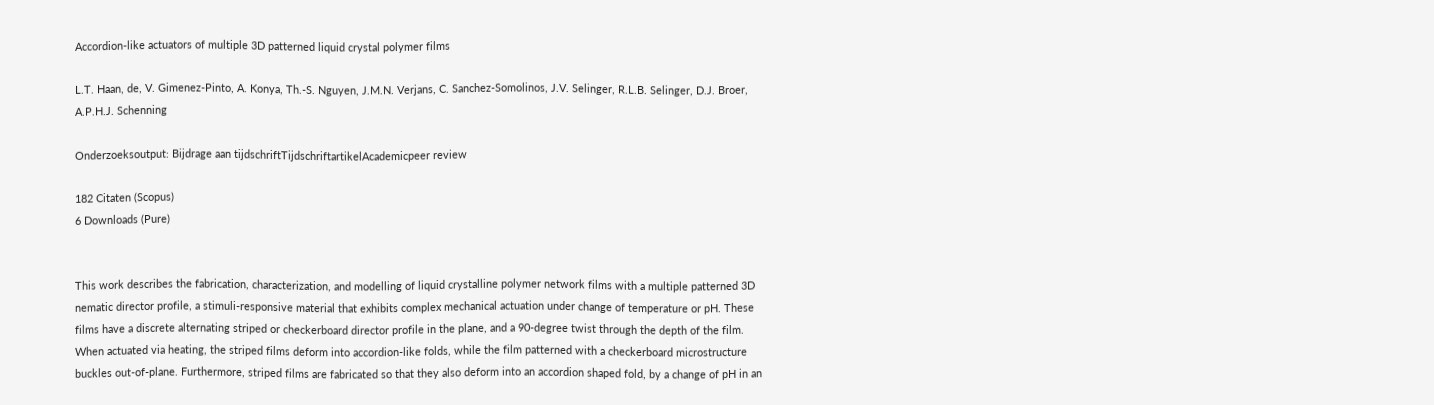Accordion-like actuators of multiple 3D patterned liquid crystal polymer films

L.T. Haan, de, V. Gimenez-Pinto, A. Konya, Th.-S. Nguyen, J.M.N. Verjans, C. Sanchez-Somolinos, J.V. Selinger, R.L.B. Selinger, D.J. Broer, A.P.H.J. Schenning

Onderzoeksoutput: Bijdrage aan tijdschriftTijdschriftartikelAcademicpeer review

182 Citaten (Scopus)
6 Downloads (Pure)


This work describes the fabrication, characterization, and modelling of liquid crystalline polymer network films with a multiple patterned 3D nematic director profile, a stimuli-responsive material that exhibits complex mechanical actuation under change of temperature or pH. These films have a discrete alternating striped or checkerboard director profile in the plane, and a 90-degree twist through the depth of the film. When actuated via heating, the striped films deform into accordion-like folds, while the film patterned with a checkerboard microstructure buckles out-of-plane. Furthermore, striped films are fabricated so that they also deform into an accordion shaped fold, by a change of pH in an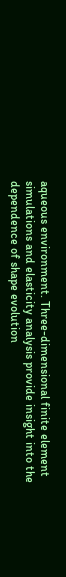aqueous environment. Three-dimensional finite element simulations and elasticity analysis provide insight into the dependence of shape evolution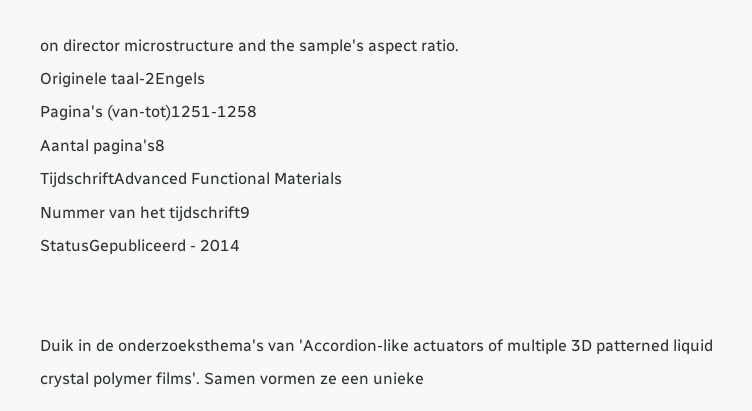on director microstructure and the sample's aspect ratio.
Originele taal-2Engels
Pagina's (van-tot)1251-1258
Aantal pagina's8
TijdschriftAdvanced Functional Materials
Nummer van het tijdschrift9
StatusGepubliceerd - 2014


Duik in de onderzoeksthema's van 'Accordion-like actuators of multiple 3D patterned liquid crystal polymer films'. Samen vormen ze een unieke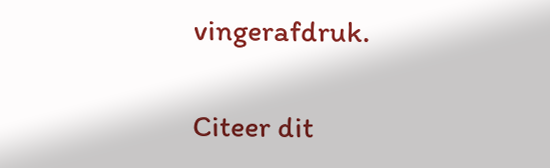vingerafdruk.

Citeer dit